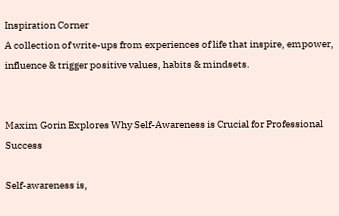Inspiration Corner
A collection of write-ups from experiences of life that inspire, empower, influence & trigger positive values, habits & mindsets.


Maxim Gorin Explores Why Self-Awareness is Crucial for Professional Success

Self-awareness is,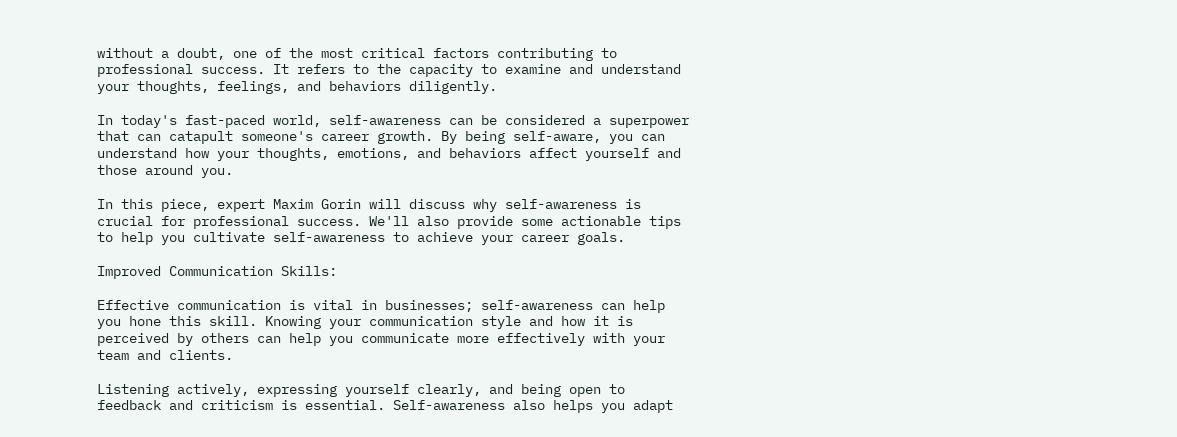without a doubt, one of the most critical factors contributing to professional success. It refers to the capacity to examine and understand your thoughts, feelings, and behaviors diligently.

In today's fast-paced world, self-awareness can be considered a superpower that can catapult someone's career growth. By being self-aware, you can understand how your thoughts, emotions, and behaviors affect yourself and those around you.

In this piece, expert Maxim Gorin will discuss why self-awareness is crucial for professional success. We'll also provide some actionable tips to help you cultivate self-awareness to achieve your career goals.

Improved Communication Skills:

Effective communication is vital in businesses; self-awareness can help you hone this skill. Knowing your communication style and how it is perceived by others can help you communicate more effectively with your team and clients.

Listening actively, expressing yourself clearly, and being open to feedback and criticism is essential. Self-awareness also helps you adapt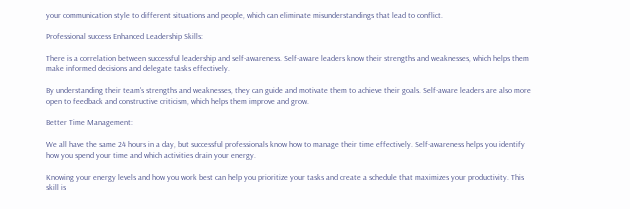your communication style to different situations and people, which can eliminate misunderstandings that lead to conflict.

Professional success Enhanced Leadership Skills:

There is a correlation between successful leadership and self-awareness. Self-aware leaders know their strengths and weaknesses, which helps them make informed decisions and delegate tasks effectively.

By understanding their team's strengths and weaknesses, they can guide and motivate them to achieve their goals. Self-aware leaders are also more open to feedback and constructive criticism, which helps them improve and grow.

Better Time Management:

We all have the same 24 hours in a day, but successful professionals know how to manage their time effectively. Self-awareness helps you identify how you spend your time and which activities drain your energy.

Knowing your energy levels and how you work best can help you prioritize your tasks and create a schedule that maximizes your productivity. This skill is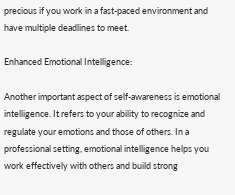precious if you work in a fast-paced environment and have multiple deadlines to meet.

Enhanced Emotional Intelligence:

Another important aspect of self-awareness is emotional intelligence. It refers to your ability to recognize and regulate your emotions and those of others. In a professional setting, emotional intelligence helps you work effectively with others and build strong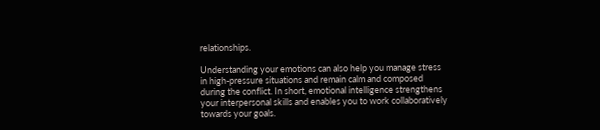relationships.

Understanding your emotions can also help you manage stress in high-pressure situations and remain calm and composed during the conflict. In short, emotional intelligence strengthens your interpersonal skills and enables you to work collaboratively towards your goals.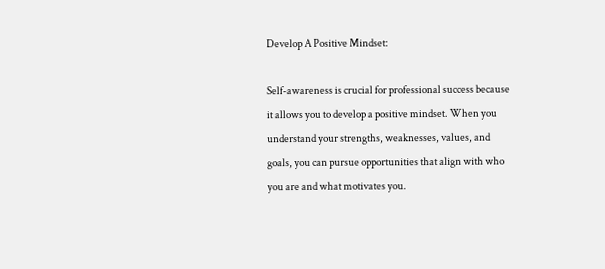Develop A Positive Mindset:

Self-awareness is crucial for professional success because it allows you to develop a positive mindset. When you understand your strengths, weaknesses, values, and goals, you can pursue opportunities that align with who you are and what motivates you.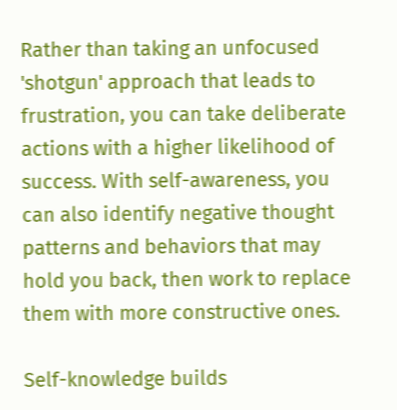Rather than taking an unfocused 'shotgun' approach that leads to frustration, you can take deliberate actions with a higher likelihood of success. With self-awareness, you can also identify negative thought patterns and behaviors that may hold you back, then work to replace them with more constructive ones.

Self-knowledge builds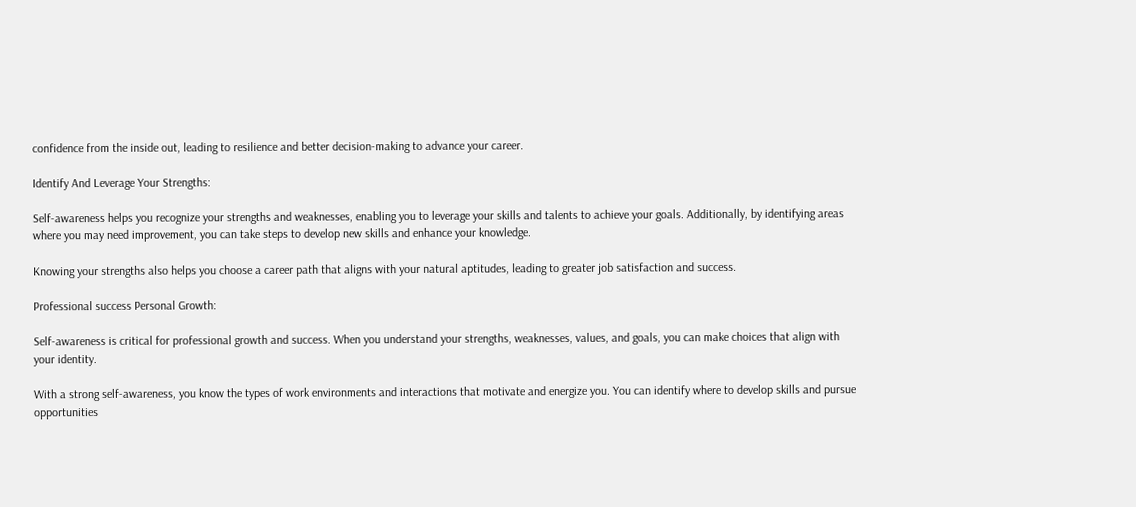confidence from the inside out, leading to resilience and better decision-making to advance your career.

Identify And Leverage Your Strengths:

Self-awareness helps you recognize your strengths and weaknesses, enabling you to leverage your skills and talents to achieve your goals. Additionally, by identifying areas where you may need improvement, you can take steps to develop new skills and enhance your knowledge.

Knowing your strengths also helps you choose a career path that aligns with your natural aptitudes, leading to greater job satisfaction and success.

Professional success Personal Growth:

Self-awareness is critical for professional growth and success. When you understand your strengths, weaknesses, values, and goals, you can make choices that align with your identity.

With a strong self-awareness, you know the types of work environments and interactions that motivate and energize you. You can identify where to develop skills and pursue opportunities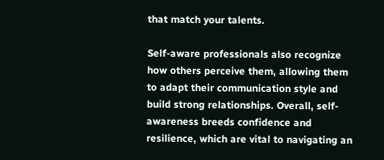that match your talents.

Self-aware professionals also recognize how others perceive them, allowing them to adapt their communication style and build strong relationships. Overall, self-awareness breeds confidence and resilience, which are vital to navigating an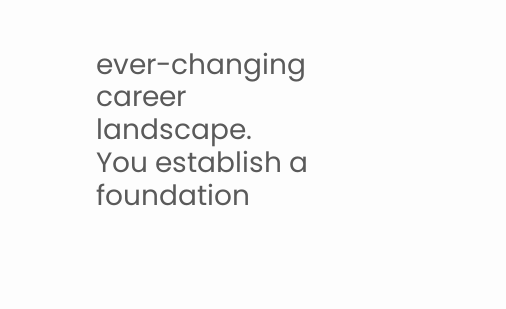ever-changing career landscape.
You establish a foundation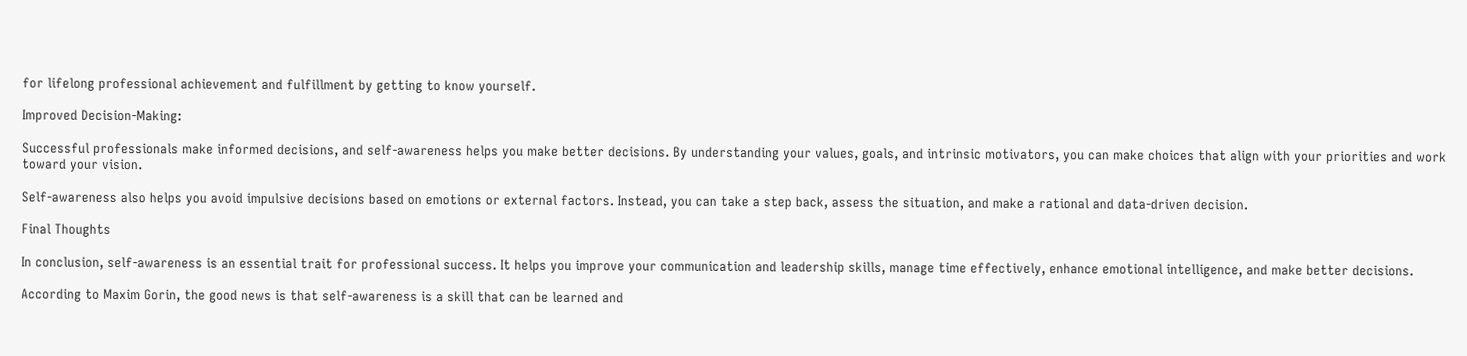for lifelong professional achievement and fulfillment by getting to know yourself.

Improved Decision-Making:

Successful professionals make informed decisions, and self-awareness helps you make better decisions. By understanding your values, goals, and intrinsic motivators, you can make choices that align with your priorities and work toward your vision.

Self-awareness also helps you avoid impulsive decisions based on emotions or external factors. Instead, you can take a step back, assess the situation, and make a rational and data-driven decision.

Final Thoughts

In conclusion, self-awareness is an essential trait for professional success. It helps you improve your communication and leadership skills, manage time effectively, enhance emotional intelligence, and make better decisions.

According to Maxim Gorin, the good news is that self-awareness is a skill that can be learned and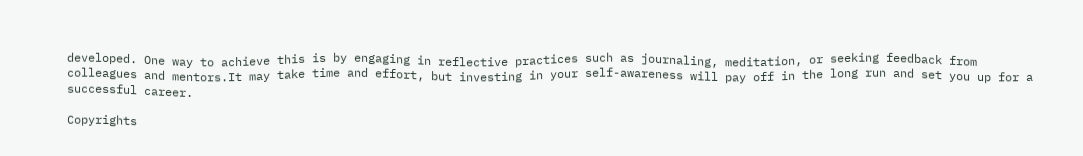developed. One way to achieve this is by engaging in reflective practices such as journaling, meditation, or seeking feedback from colleagues and mentors.It may take time and effort, but investing in your self-awareness will pay off in the long run and set you up for a successful career.

Copyrights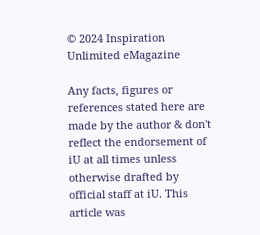© 2024 Inspiration Unlimited eMagazine

Any facts, figures or references stated here are made by the author & don't reflect the endorsement of iU at all times unless otherwise drafted by official staff at iU. This article was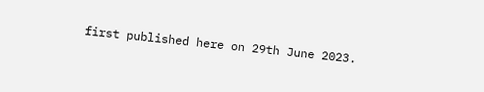first published here on 29th June 2023.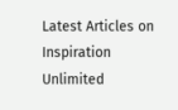Latest Articles on Inspiration Unlimited